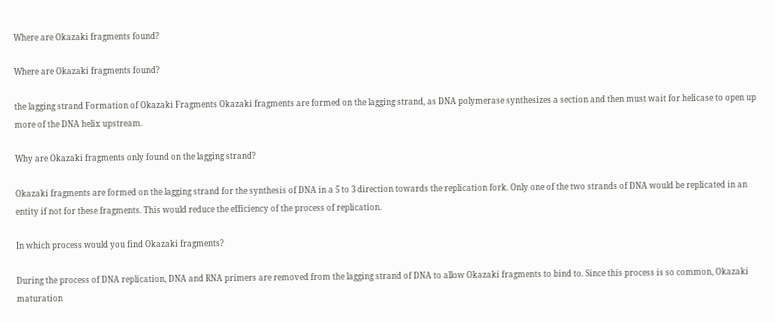Where are Okazaki fragments found?

Where are Okazaki fragments found?

the lagging strand Formation of Okazaki Fragments Okazaki fragments are formed on the lagging strand, as DNA polymerase synthesizes a section and then must wait for helicase to open up more of the DNA helix upstream.

Why are Okazaki fragments only found on the lagging strand?

Okazaki fragments are formed on the lagging strand for the synthesis of DNA in a 5 to 3 direction towards the replication fork. Only one of the two strands of DNA would be replicated in an entity if not for these fragments. This would reduce the efficiency of the process of replication.

In which process would you find Okazaki fragments?

During the process of DNA replication, DNA and RNA primers are removed from the lagging strand of DNA to allow Okazaki fragments to bind to. Since this process is so common, Okazaki maturation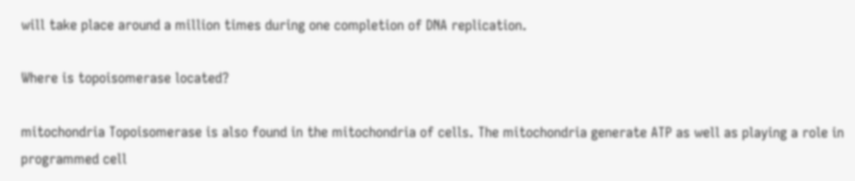will take place around a million times during one completion of DNA replication.

Where is topoisomerase located?

mitochondria Topoisomerase is also found in the mitochondria of cells. The mitochondria generate ATP as well as playing a role in programmed cell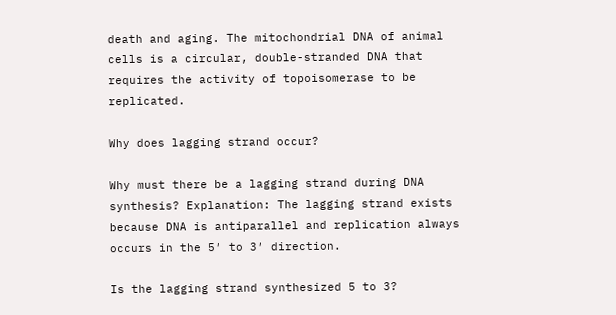death and aging. The mitochondrial DNA of animal cells is a circular, double-stranded DNA that requires the activity of topoisomerase to be replicated.

Why does lagging strand occur?

Why must there be a lagging strand during DNA synthesis? Explanation: The lagging strand exists because DNA is antiparallel and replication always occurs in the 5′ to 3′ direction.

Is the lagging strand synthesized 5 to 3?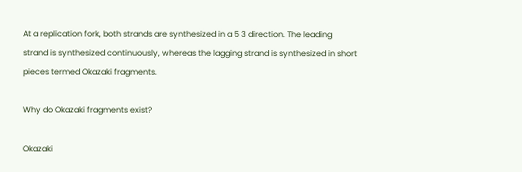At a replication fork, both strands are synthesized in a 5 3 direction. The leading strand is synthesized continuously, whereas the lagging strand is synthesized in short pieces termed Okazaki fragments.

Why do Okazaki fragments exist?

Okazaki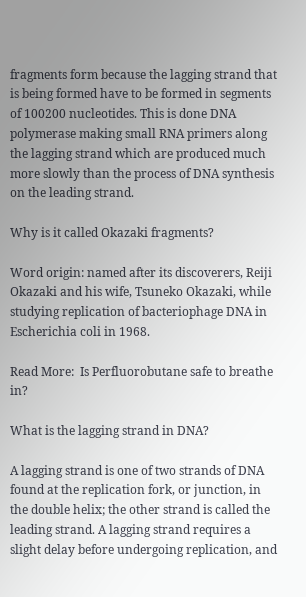fragments form because the lagging strand that is being formed have to be formed in segments of 100200 nucleotides. This is done DNA polymerase making small RNA primers along the lagging strand which are produced much more slowly than the process of DNA synthesis on the leading strand.

Why is it called Okazaki fragments?

Word origin: named after its discoverers, Reiji Okazaki and his wife, Tsuneko Okazaki, while studying replication of bacteriophage DNA in Escherichia coli in 1968.

Read More:  Is Perfluorobutane safe to breathe in?

What is the lagging strand in DNA?

A lagging strand is one of two strands of DNA found at the replication fork, or junction, in the double helix; the other strand is called the leading strand. A lagging strand requires a slight delay before undergoing replication, and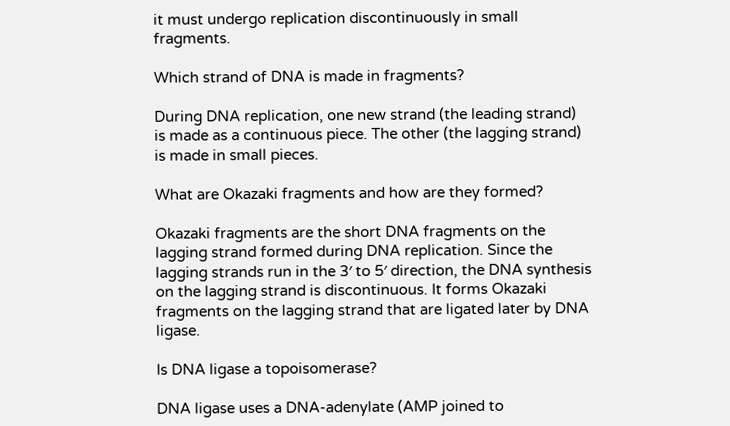it must undergo replication discontinuously in small fragments.

Which strand of DNA is made in fragments?

During DNA replication, one new strand (the leading strand) is made as a continuous piece. The other (the lagging strand) is made in small pieces.

What are Okazaki fragments and how are they formed?

Okazaki fragments are the short DNA fragments on the lagging strand formed during DNA replication. Since the lagging strands run in the 3′ to 5′ direction, the DNA synthesis on the lagging strand is discontinuous. It forms Okazaki fragments on the lagging strand that are ligated later by DNA ligase.

Is DNA ligase a topoisomerase?

DNA ligase uses a DNA-adenylate (AMP joined to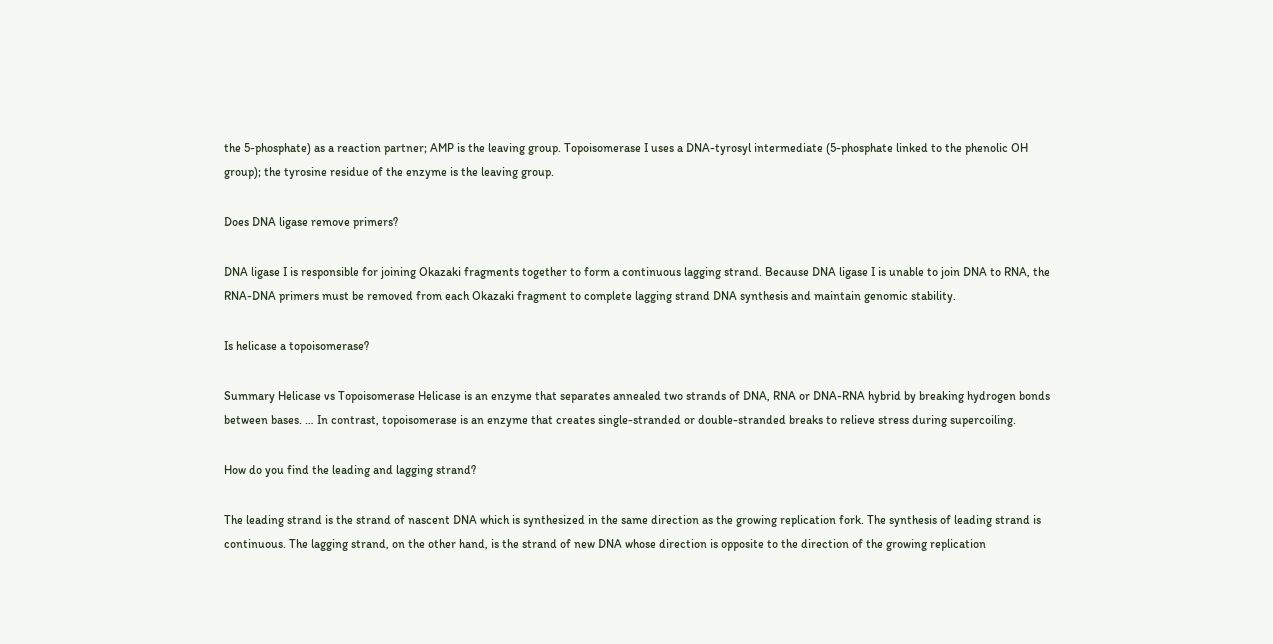the 5-phosphate) as a reaction partner; AMP is the leaving group. Topoisomerase I uses a DNA-tyrosyl intermediate (5-phosphate linked to the phenolic OH group); the tyrosine residue of the enzyme is the leaving group.

Does DNA ligase remove primers?

DNA ligase I is responsible for joining Okazaki fragments together to form a continuous lagging strand. Because DNA ligase I is unable to join DNA to RNA, the RNA-DNA primers must be removed from each Okazaki fragment to complete lagging strand DNA synthesis and maintain genomic stability.

Is helicase a topoisomerase?

Summary Helicase vs Topoisomerase Helicase is an enzyme that separates annealed two strands of DNA, RNA or DNA-RNA hybrid by breaking hydrogen bonds between bases. … In contrast, topoisomerase is an enzyme that creates single-stranded or double-stranded breaks to relieve stress during supercoiling.

How do you find the leading and lagging strand?

The leading strand is the strand of nascent DNA which is synthesized in the same direction as the growing replication fork. The synthesis of leading strand is continuous. The lagging strand, on the other hand, is the strand of new DNA whose direction is opposite to the direction of the growing replication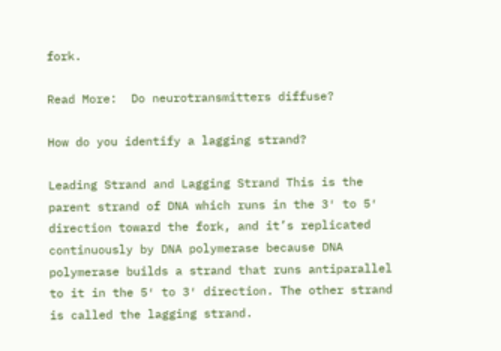fork.

Read More:  Do neurotransmitters diffuse?

How do you identify a lagging strand?

Leading Strand and Lagging Strand This is the parent strand of DNA which runs in the 3′ to 5′ direction toward the fork, and it’s replicated continuously by DNA polymerase because DNA polymerase builds a strand that runs antiparallel to it in the 5′ to 3′ direction. The other strand is called the lagging strand.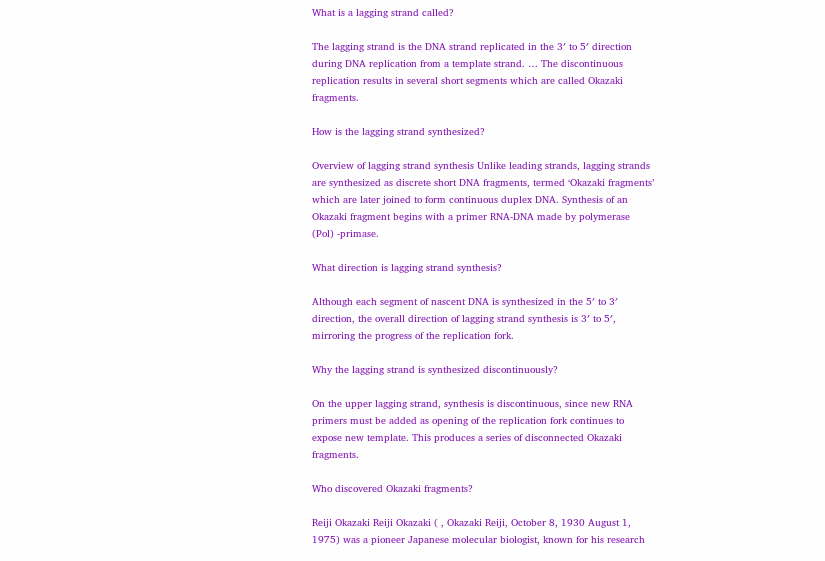What is a lagging strand called?

The lagging strand is the DNA strand replicated in the 3′ to 5′ direction during DNA replication from a template strand. … The discontinuous replication results in several short segments which are called Okazaki fragments.

How is the lagging strand synthesized?

Overview of lagging strand synthesis Unlike leading strands, lagging strands are synthesized as discrete short DNA fragments, termed ‘Okazaki fragments’ which are later joined to form continuous duplex DNA. Synthesis of an Okazaki fragment begins with a primer RNA-DNA made by polymerase (Pol) -primase.

What direction is lagging strand synthesis?

Although each segment of nascent DNA is synthesized in the 5′ to 3′ direction, the overall direction of lagging strand synthesis is 3′ to 5′, mirroring the progress of the replication fork.

Why the lagging strand is synthesized discontinuously?

On the upper lagging strand, synthesis is discontinuous, since new RNA primers must be added as opening of the replication fork continues to expose new template. This produces a series of disconnected Okazaki fragments.

Who discovered Okazaki fragments?

Reiji Okazaki Reiji Okazaki ( , Okazaki Reiji, October 8, 1930 August 1, 1975) was a pioneer Japanese molecular biologist, known for his research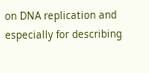on DNA replication and especially for describing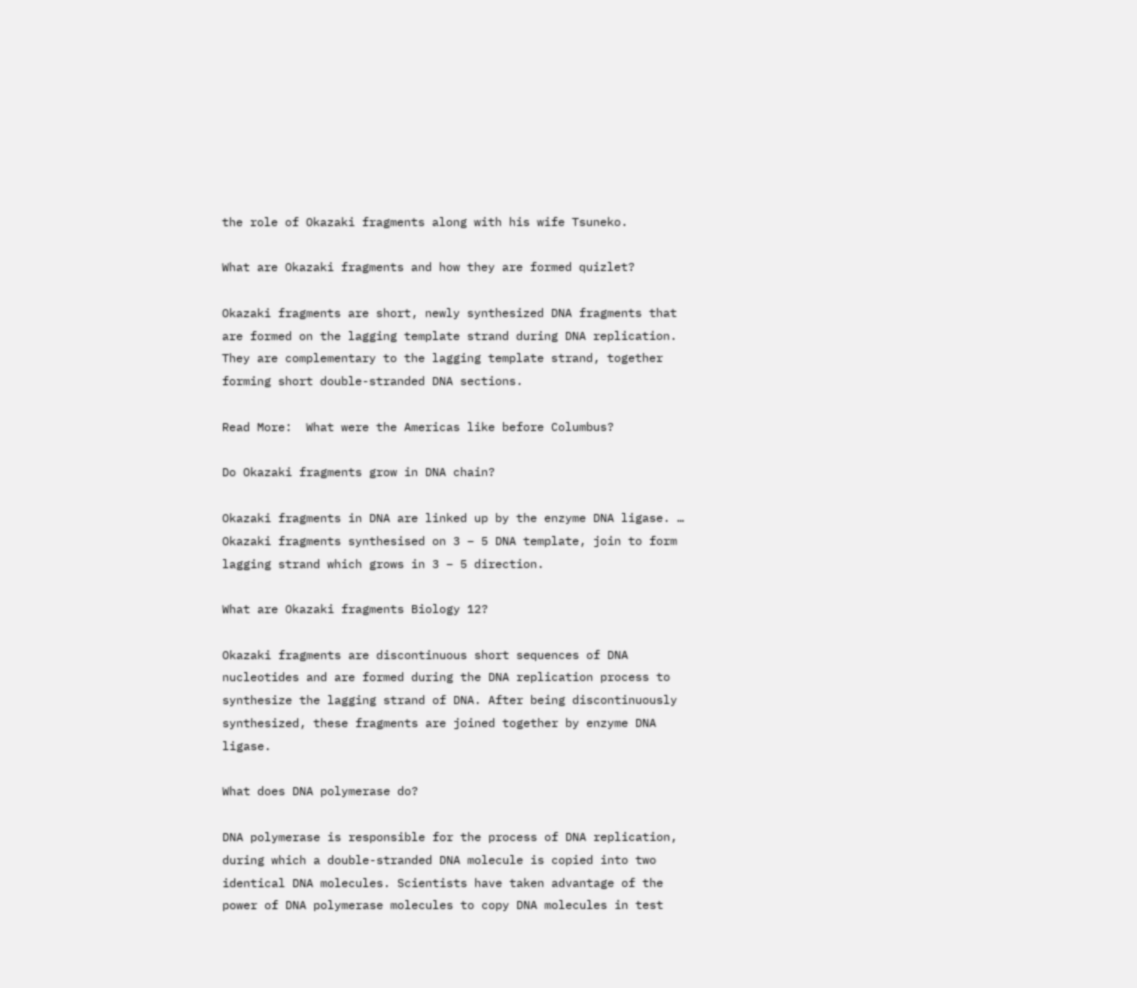the role of Okazaki fragments along with his wife Tsuneko.

What are Okazaki fragments and how they are formed quizlet?

Okazaki fragments are short, newly synthesized DNA fragments that are formed on the lagging template strand during DNA replication. They are complementary to the lagging template strand, together forming short double-stranded DNA sections.

Read More:  What were the Americas like before Columbus?

Do Okazaki fragments grow in DNA chain?

Okazaki fragments in DNA are linked up by the enzyme DNA ligase. … Okazaki fragments synthesised on 3 – 5 DNA template, join to form lagging strand which grows in 3 – 5 direction.

What are Okazaki fragments Biology 12?

Okazaki fragments are discontinuous short sequences of DNA nucleotides and are formed during the DNA replication process to synthesize the lagging strand of DNA. After being discontinuously synthesized, these fragments are joined together by enzyme DNA ligase.

What does DNA polymerase do?

DNA polymerase is responsible for the process of DNA replication, during which a double-stranded DNA molecule is copied into two identical DNA molecules. Scientists have taken advantage of the power of DNA polymerase molecules to copy DNA molecules in test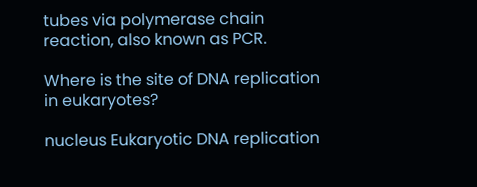tubes via polymerase chain reaction, also known as PCR.

Where is the site of DNA replication in eukaryotes?

nucleus Eukaryotic DNA replication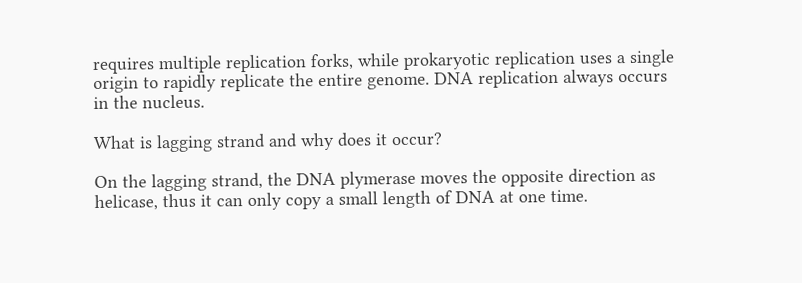requires multiple replication forks, while prokaryotic replication uses a single origin to rapidly replicate the entire genome. DNA replication always occurs in the nucleus.

What is lagging strand and why does it occur?

On the lagging strand, the DNA plymerase moves the opposite direction as helicase, thus it can only copy a small length of DNA at one time.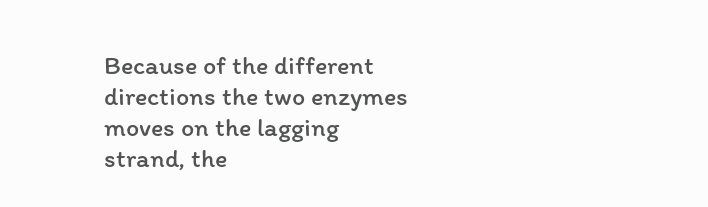Because of the different directions the two enzymes moves on the lagging strand, the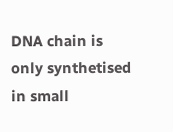DNA chain is only synthetised in small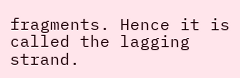fragments. Hence it is called the lagging strand.